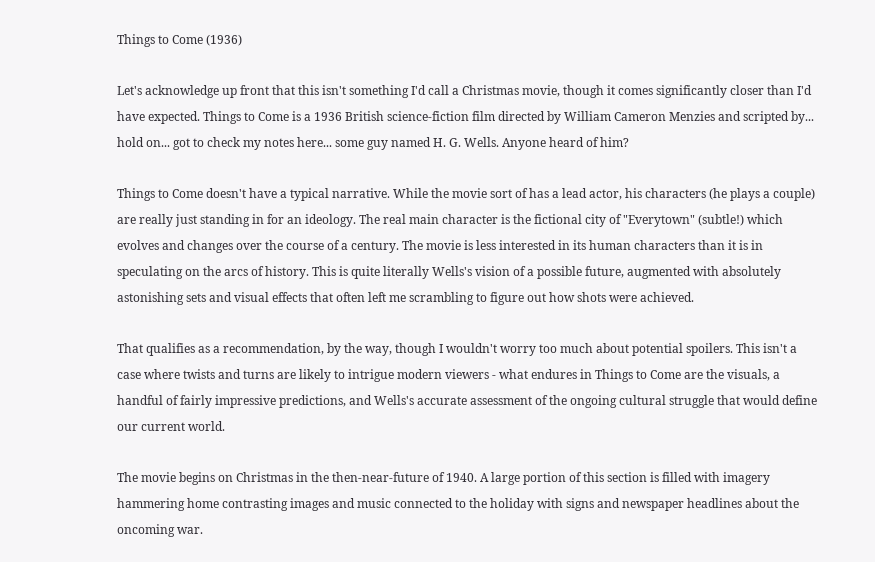Things to Come (1936)

Let's acknowledge up front that this isn't something I'd call a Christmas movie, though it comes significantly closer than I'd have expected. Things to Come is a 1936 British science-fiction film directed by William Cameron Menzies and scripted by... hold on... got to check my notes here... some guy named H. G. Wells. Anyone heard of him?

Things to Come doesn't have a typical narrative. While the movie sort of has a lead actor, his characters (he plays a couple) are really just standing in for an ideology. The real main character is the fictional city of "Everytown" (subtle!) which evolves and changes over the course of a century. The movie is less interested in its human characters than it is in speculating on the arcs of history. This is quite literally Wells's vision of a possible future, augmented with absolutely astonishing sets and visual effects that often left me scrambling to figure out how shots were achieved.

That qualifies as a recommendation, by the way, though I wouldn't worry too much about potential spoilers. This isn't a case where twists and turns are likely to intrigue modern viewers - what endures in Things to Come are the visuals, a handful of fairly impressive predictions, and Wells's accurate assessment of the ongoing cultural struggle that would define our current world.

The movie begins on Christmas in the then-near-future of 1940. A large portion of this section is filled with imagery hammering home contrasting images and music connected to the holiday with signs and newspaper headlines about the oncoming war.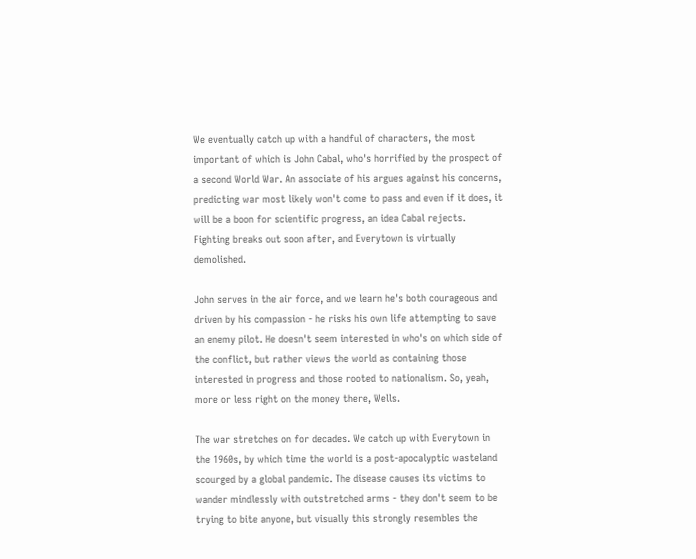We eventually catch up with a handful of characters, the most important of which is John Cabal, who's horrified by the prospect of a second World War. An associate of his argues against his concerns, predicting war most likely won't come to pass and even if it does, it will be a boon for scientific progress, an idea Cabal rejects. Fighting breaks out soon after, and Everytown is virtually demolished.

John serves in the air force, and we learn he's both courageous and driven by his compassion - he risks his own life attempting to save an enemy pilot. He doesn't seem interested in who's on which side of the conflict, but rather views the world as containing those interested in progress and those rooted to nationalism. So, yeah, more or less right on the money there, Wells.

The war stretches on for decades. We catch up with Everytown in the 1960s, by which time the world is a post-apocalyptic wasteland scourged by a global pandemic. The disease causes its victims to wander mindlessly with outstretched arms - they don't seem to be trying to bite anyone, but visually this strongly resembles the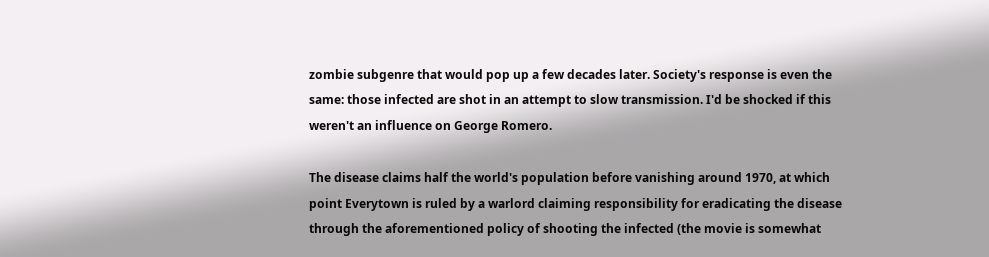zombie subgenre that would pop up a few decades later. Society's response is even the same: those infected are shot in an attempt to slow transmission. I'd be shocked if this weren't an influence on George Romero.

The disease claims half the world's population before vanishing around 1970, at which point Everytown is ruled by a warlord claiming responsibility for eradicating the disease through the aforementioned policy of shooting the infected (the movie is somewhat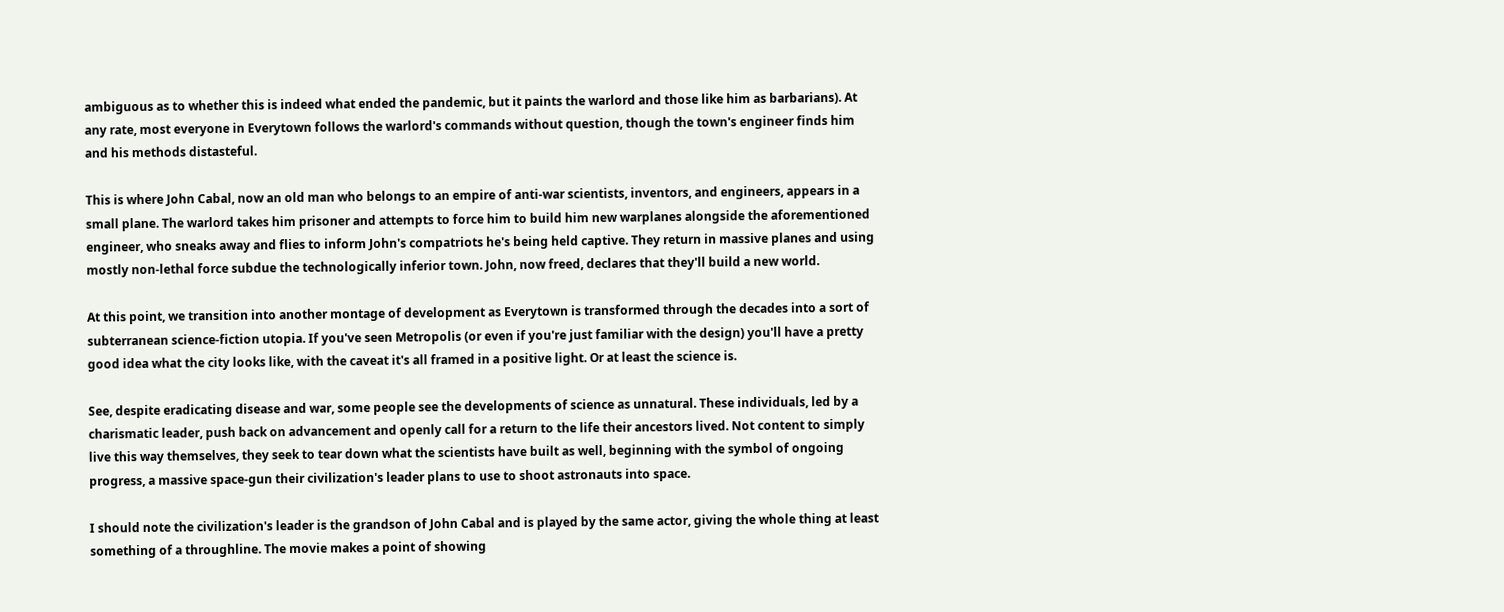ambiguous as to whether this is indeed what ended the pandemic, but it paints the warlord and those like him as barbarians). At any rate, most everyone in Everytown follows the warlord's commands without question, though the town's engineer finds him and his methods distasteful.

This is where John Cabal, now an old man who belongs to an empire of anti-war scientists, inventors, and engineers, appears in a small plane. The warlord takes him prisoner and attempts to force him to build him new warplanes alongside the aforementioned engineer, who sneaks away and flies to inform John's compatriots he's being held captive. They return in massive planes and using mostly non-lethal force subdue the technologically inferior town. John, now freed, declares that they'll build a new world.

At this point, we transition into another montage of development as Everytown is transformed through the decades into a sort of subterranean science-fiction utopia. If you've seen Metropolis (or even if you're just familiar with the design) you'll have a pretty good idea what the city looks like, with the caveat it's all framed in a positive light. Or at least the science is.

See, despite eradicating disease and war, some people see the developments of science as unnatural. These individuals, led by a charismatic leader, push back on advancement and openly call for a return to the life their ancestors lived. Not content to simply live this way themselves, they seek to tear down what the scientists have built as well, beginning with the symbol of ongoing progress, a massive space-gun their civilization's leader plans to use to shoot astronauts into space.

I should note the civilization's leader is the grandson of John Cabal and is played by the same actor, giving the whole thing at least something of a throughline. The movie makes a point of showing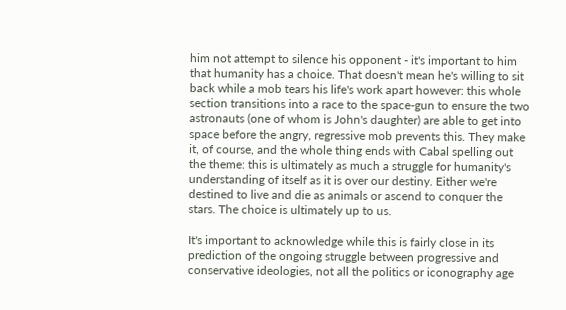him not attempt to silence his opponent - it's important to him that humanity has a choice. That doesn't mean he's willing to sit back while a mob tears his life's work apart however: this whole section transitions into a race to the space-gun to ensure the two astronauts (one of whom is John's daughter) are able to get into space before the angry, regressive mob prevents this. They make it, of course, and the whole thing ends with Cabal spelling out the theme: this is ultimately as much a struggle for humanity's understanding of itself as it is over our destiny. Either we're destined to live and die as animals or ascend to conquer the stars. The choice is ultimately up to us.

It's important to acknowledge while this is fairly close in its prediction of the ongoing struggle between progressive and conservative ideologies, not all the politics or iconography age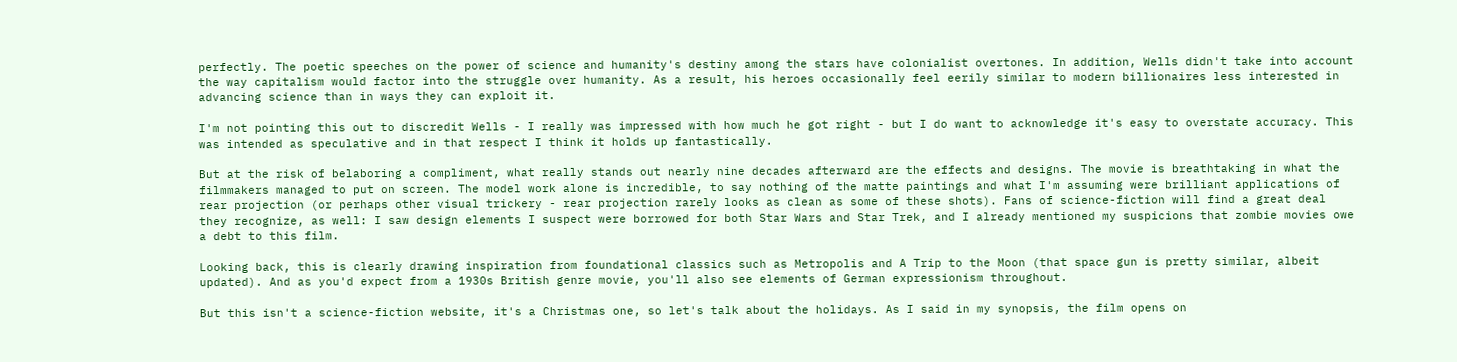perfectly. The poetic speeches on the power of science and humanity's destiny among the stars have colonialist overtones. In addition, Wells didn't take into account the way capitalism would factor into the struggle over humanity. As a result, his heroes occasionally feel eerily similar to modern billionaires less interested in advancing science than in ways they can exploit it.

I'm not pointing this out to discredit Wells - I really was impressed with how much he got right - but I do want to acknowledge it's easy to overstate accuracy. This was intended as speculative and in that respect I think it holds up fantastically.

But at the risk of belaboring a compliment, what really stands out nearly nine decades afterward are the effects and designs. The movie is breathtaking in what the filmmakers managed to put on screen. The model work alone is incredible, to say nothing of the matte paintings and what I'm assuming were brilliant applications of rear projection (or perhaps other visual trickery - rear projection rarely looks as clean as some of these shots). Fans of science-fiction will find a great deal they recognize, as well: I saw design elements I suspect were borrowed for both Star Wars and Star Trek, and I already mentioned my suspicions that zombie movies owe a debt to this film.

Looking back, this is clearly drawing inspiration from foundational classics such as Metropolis and A Trip to the Moon (that space gun is pretty similar, albeit updated). And as you'd expect from a 1930s British genre movie, you'll also see elements of German expressionism throughout.

But this isn't a science-fiction website, it's a Christmas one, so let's talk about the holidays. As I said in my synopsis, the film opens on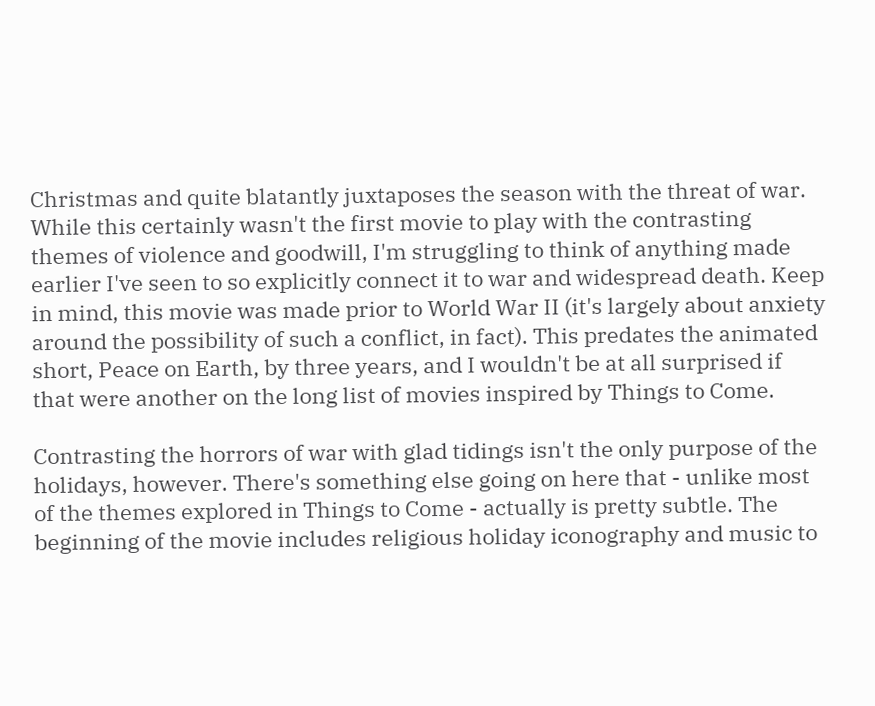Christmas and quite blatantly juxtaposes the season with the threat of war. While this certainly wasn't the first movie to play with the contrasting themes of violence and goodwill, I'm struggling to think of anything made earlier I've seen to so explicitly connect it to war and widespread death. Keep in mind, this movie was made prior to World War II (it's largely about anxiety around the possibility of such a conflict, in fact). This predates the animated short, Peace on Earth, by three years, and I wouldn't be at all surprised if that were another on the long list of movies inspired by Things to Come.

Contrasting the horrors of war with glad tidings isn't the only purpose of the holidays, however. There's something else going on here that - unlike most of the themes explored in Things to Come - actually is pretty subtle. The beginning of the movie includes religious holiday iconography and music to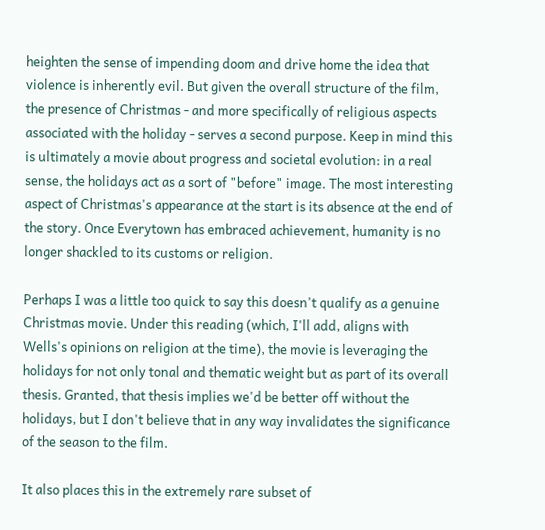heighten the sense of impending doom and drive home the idea that violence is inherently evil. But given the overall structure of the film, the presence of Christmas - and more specifically of religious aspects associated with the holiday - serves a second purpose. Keep in mind this is ultimately a movie about progress and societal evolution: in a real sense, the holidays act as a sort of "before" image. The most interesting aspect of Christmas's appearance at the start is its absence at the end of the story. Once Everytown has embraced achievement, humanity is no longer shackled to its customs or religion.

Perhaps I was a little too quick to say this doesn't qualify as a genuine Christmas movie. Under this reading (which, I'll add, aligns with Wells's opinions on religion at the time), the movie is leveraging the holidays for not only tonal and thematic weight but as part of its overall thesis. Granted, that thesis implies we'd be better off without the holidays, but I don't believe that in any way invalidates the significance of the season to the film.

It also places this in the extremely rare subset of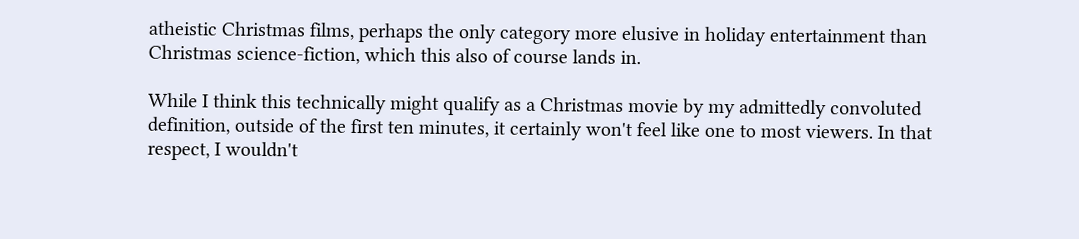atheistic Christmas films, perhaps the only category more elusive in holiday entertainment than Christmas science-fiction, which this also of course lands in.

While I think this technically might qualify as a Christmas movie by my admittedly convoluted definition, outside of the first ten minutes, it certainly won't feel like one to most viewers. In that respect, I wouldn't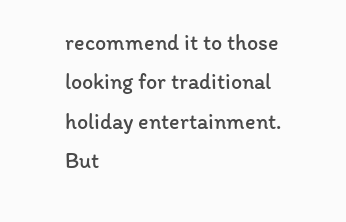recommend it to those looking for traditional holiday entertainment. But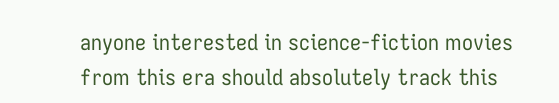anyone interested in science-fiction movies from this era should absolutely track this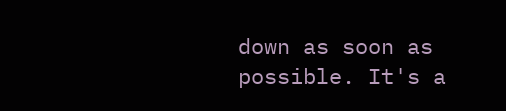down as soon as possible. It's a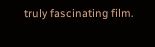truly fascinating film.